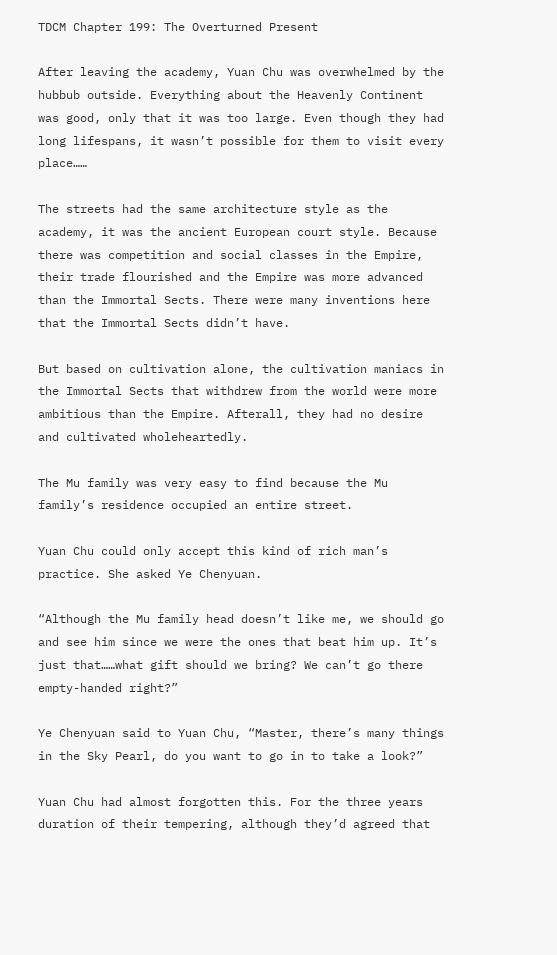TDCM Chapter 199: The Overturned Present

After leaving the academy, Yuan Chu was overwhelmed by the hubbub outside. Everything about the Heavenly Continent was good, only that it was too large. Even though they had long lifespans, it wasn’t possible for them to visit every place……

The streets had the same architecture style as the academy, it was the ancient European court style. Because there was competition and social classes in the Empire, their trade flourished and the Empire was more advanced than the Immortal Sects. There were many inventions here that the Immortal Sects didn’t have.

But based on cultivation alone, the cultivation maniacs in the Immortal Sects that withdrew from the world were more ambitious than the Empire. Afterall, they had no desire and cultivated wholeheartedly.

The Mu family was very easy to find because the Mu family’s residence occupied an entire street.

Yuan Chu could only accept this kind of rich man’s practice. She asked Ye Chenyuan.

“Although the Mu family head doesn’t like me, we should go and see him since we were the ones that beat him up. It’s just that……what gift should we bring? We can’t go there empty-handed right?”

Ye Chenyuan said to Yuan Chu, “Master, there’s many things in the Sky Pearl, do you want to go in to take a look?”

Yuan Chu had almost forgotten this. For the three years duration of their tempering, although they’d agreed that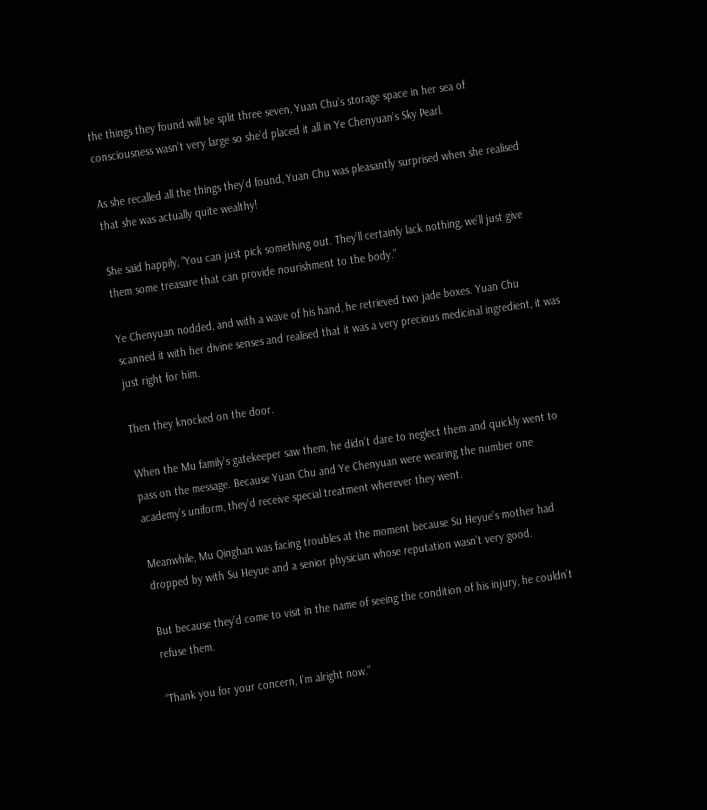the things they found will be split three seven, Yuan Chu’s storage space in her sea of consciousness wasn’t very large so she’d placed it all in Ye Chenyuan’s Sky Pearl.

As she recalled all the things they’d found, Yuan Chu was pleasantly surprised when she realised that she was actually quite wealthy!

She said happily, “You can just pick something out. They’ll certainly lack nothing, we’ll just give them some treasure that can provide nourishment to the body.”

Ye Chenyuan nodded, and with a wave of his hand, he retrieved two jade boxes. Yuan Chu scanned it with her divine senses and realised that it was a very precious medicinal ingredient, it was just right for him.

Then they knocked on the door.

When the Mu family’s gatekeeper saw them, he didn’t dare to neglect them and quickly went to pass on the message. Because Yuan Chu and Ye Chenyuan were wearing the number one academy’s uniform, they’d receive special treatment wherever they went.

Meanwhile, Mu Qinghan was facing troubles at the moment because Su Heyue’s mother had dropped by with Su Heyue and a senior physician whose reputation wasn’t very good.

But because they’d come to visit in the name of seeing the condition of his injury, he couldn’t refuse them.

“Thank you for your concern, I’m alright now.”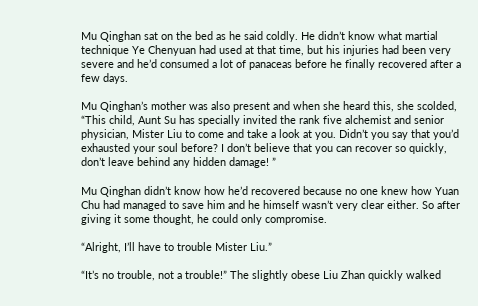Mu Qinghan sat on the bed as he said coldly. He didn’t know what martial technique Ye Chenyuan had used at that time, but his injuries had been very severe and he’d consumed a lot of panaceas before he finally recovered after a few days.

Mu Qinghan’s mother was also present and when she heard this, she scolded, “This child, Aunt Su has specially invited the rank five alchemist and senior physician, Mister Liu to come and take a look at you. Didn’t you say that you’d exhausted your soul before? I don’t believe that you can recover so quickly, don’t leave behind any hidden damage! ”

Mu Qinghan didn’t know how he’d recovered because no one knew how Yuan Chu had managed to save him and he himself wasn’t very clear either. So after giving it some thought, he could only compromise.

“Alright, I’ll have to trouble Mister Liu.”

“It’s no trouble, not a trouble!” The slightly obese Liu Zhan quickly walked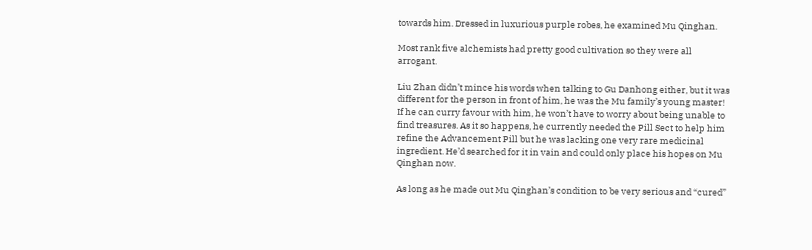towards him. Dressed in luxurious purple robes, he examined Mu Qinghan.

Most rank five alchemists had pretty good cultivation so they were all arrogant.

Liu Zhan didn’t mince his words when talking to Gu Danhong either, but it was different for the person in front of him, he was the Mu family’s young master! If he can curry favour with him, he won’t have to worry about being unable to find treasures. As it so happens, he currently needed the Pill Sect to help him refine the Advancement Pill but he was lacking one very rare medicinal ingredient. He’d searched for it in vain and could only place his hopes on Mu Qinghan now.

As long as he made out Mu Qinghan’s condition to be very serious and “cured”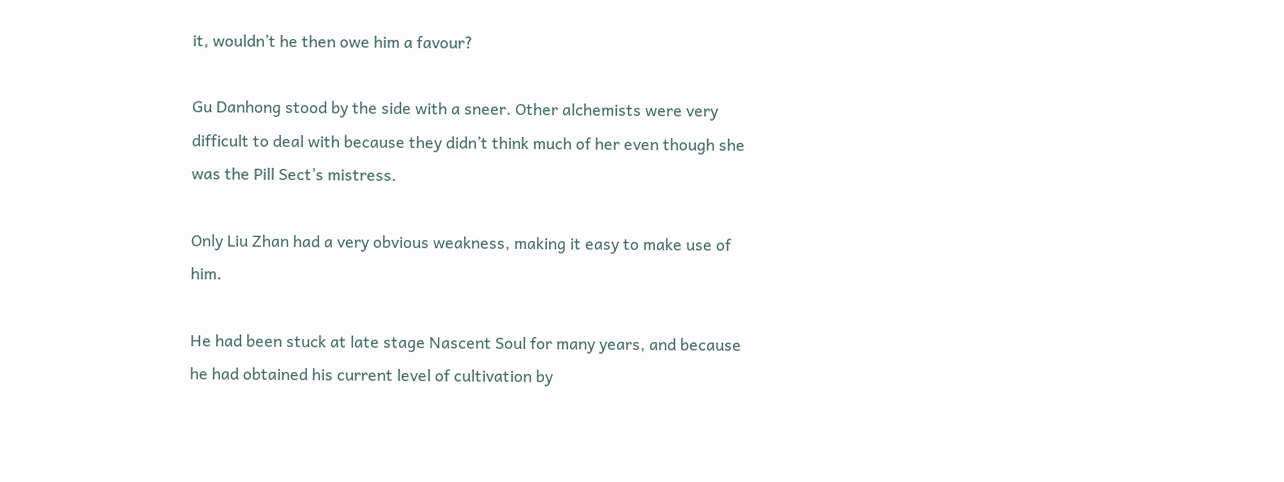it, wouldn’t he then owe him a favour?

Gu Danhong stood by the side with a sneer. Other alchemists were very difficult to deal with because they didn’t think much of her even though she was the Pill Sect’s mistress.

Only Liu Zhan had a very obvious weakness, making it easy to make use of him.

He had been stuck at late stage Nascent Soul for many years, and because he had obtained his current level of cultivation by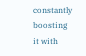constantly boosting it with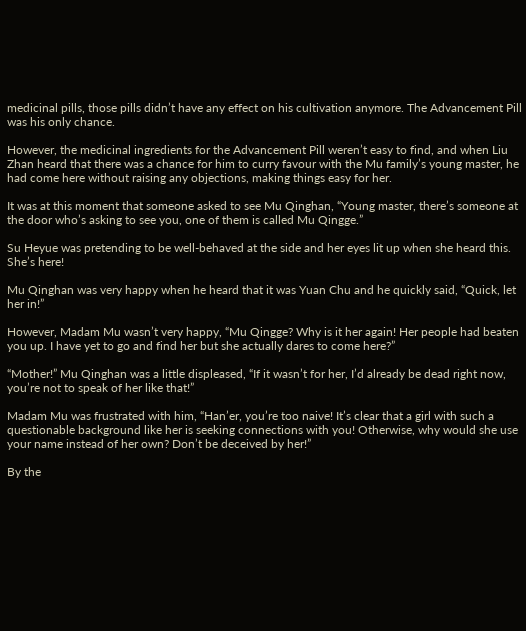medicinal pills, those pills didn’t have any effect on his cultivation anymore. The Advancement Pill was his only chance.

However, the medicinal ingredients for the Advancement Pill weren’t easy to find, and when Liu Zhan heard that there was a chance for him to curry favour with the Mu family’s young master, he had come here without raising any objections, making things easy for her.

It was at this moment that someone asked to see Mu Qinghan, “Young master, there’s someone at the door who’s asking to see you, one of them is called Mu Qingge.”

Su Heyue was pretending to be well-behaved at the side and her eyes lit up when she heard this. She’s here!

Mu Qinghan was very happy when he heard that it was Yuan Chu and he quickly said, “Quick, let her in!”

However, Madam Mu wasn’t very happy, “Mu Qingge? Why is it her again! Her people had beaten you up. I have yet to go and find her but she actually dares to come here?”

“Mother!” Mu Qinghan was a little displeased, “If it wasn’t for her, I’d already be dead right now, you’re not to speak of her like that!”

Madam Mu was frustrated with him, “Han’er, you’re too naive! It’s clear that a girl with such a questionable background like her is seeking connections with you! Otherwise, why would she use your name instead of her own? Don’t be deceived by her!”

By the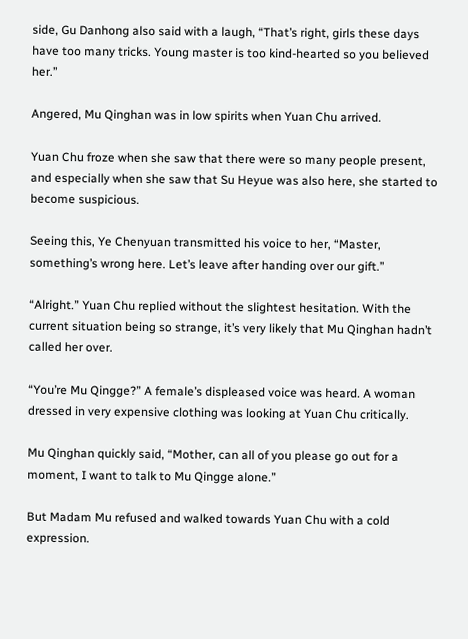side, Gu Danhong also said with a laugh, “That’s right, girls these days have too many tricks. Young master is too kind-hearted so you believed her.”

Angered, Mu Qinghan was in low spirits when Yuan Chu arrived.

Yuan Chu froze when she saw that there were so many people present, and especially when she saw that Su Heyue was also here, she started to become suspicious.

Seeing this, Ye Chenyuan transmitted his voice to her, “Master, something’s wrong here. Let’s leave after handing over our gift.”

“Alright.” Yuan Chu replied without the slightest hesitation. With the current situation being so strange, it’s very likely that Mu Qinghan hadn’t called her over.

“You’re Mu Qingge?” A female’s displeased voice was heard. A woman dressed in very expensive clothing was looking at Yuan Chu critically.

Mu Qinghan quickly said, “Mother, can all of you please go out for a moment, I want to talk to Mu Qingge alone.”

But Madam Mu refused and walked towards Yuan Chu with a cold expression.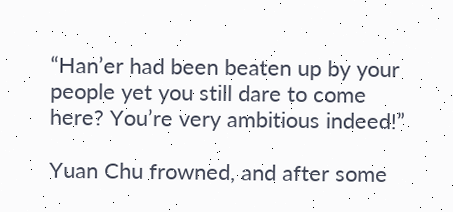“Han’er had been beaten up by your people yet you still dare to come here? You’re very ambitious indeed!”

Yuan Chu frowned, and after some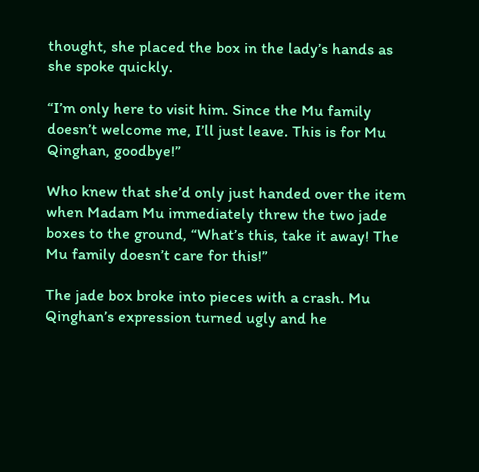thought, she placed the box in the lady’s hands as she spoke quickly.

“I’m only here to visit him. Since the Mu family doesn’t welcome me, I’ll just leave. This is for Mu Qinghan, goodbye!”

Who knew that she’d only just handed over the item when Madam Mu immediately threw the two jade boxes to the ground, “What’s this, take it away! The Mu family doesn’t care for this!”

The jade box broke into pieces with a crash. Mu Qinghan’s expression turned ugly and he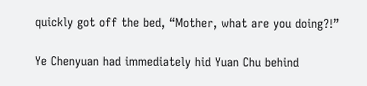quickly got off the bed, “Mother, what are you doing?!”

Ye Chenyuan had immediately hid Yuan Chu behind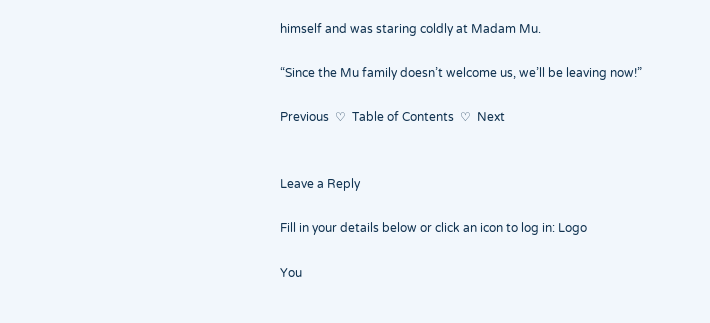himself and was staring coldly at Madam Mu.

“Since the Mu family doesn’t welcome us, we’ll be leaving now!”

Previous  ♡  Table of Contents  ♡  Next


Leave a Reply

Fill in your details below or click an icon to log in: Logo

You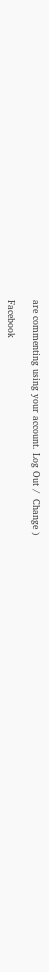are commenting using your account. Log Out /  Change )

Facebook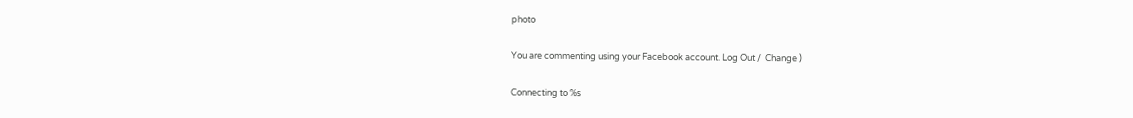photo

You are commenting using your Facebook account. Log Out /  Change )

Connecting to %s